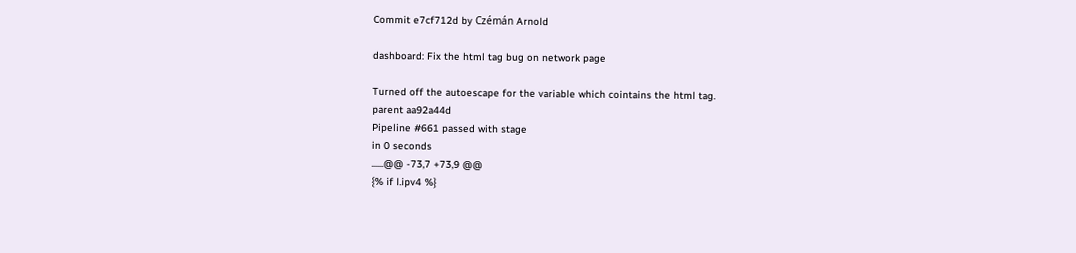Commit e7cf712d by Czémán Arnold

dashboard: Fix the html tag bug on network page

Turned off the autoescape for the variable which cointains the html tag.
parent aa92a44d
Pipeline #661 passed with stage
in 0 seconds
......@@ -73,7 +73,9 @@
{% if l.ipv4 %}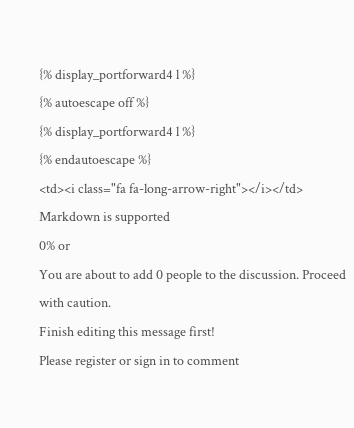{% display_portforward4 l %}
{% autoescape off %}
{% display_portforward4 l %}
{% endautoescape %}
<td><i class="fa fa-long-arrow-right"></i></td>
Markdown is supported
0% or
You are about to add 0 people to the discussion. Proceed with caution.
Finish editing this message first!
Please register or sign in to comment